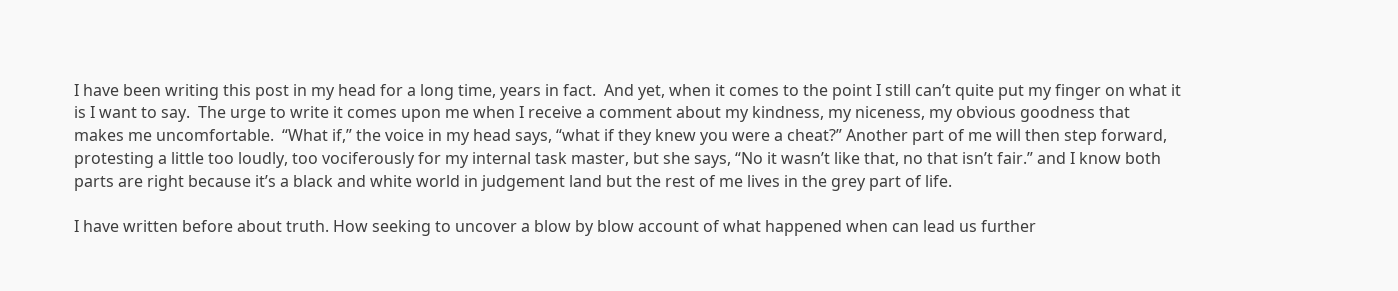I have been writing this post in my head for a long time, years in fact.  And yet, when it comes to the point I still can’t quite put my finger on what it is I want to say.  The urge to write it comes upon me when I receive a comment about my kindness, my niceness, my obvious goodness that makes me uncomfortable.  “What if,” the voice in my head says, “what if they knew you were a cheat?” Another part of me will then step forward, protesting a little too loudly, too vociferously for my internal task master, but she says, “No it wasn’t like that, no that isn’t fair.” and I know both parts are right because it’s a black and white world in judgement land but the rest of me lives in the grey part of life.

I have written before about truth. How seeking to uncover a blow by blow account of what happened when can lead us further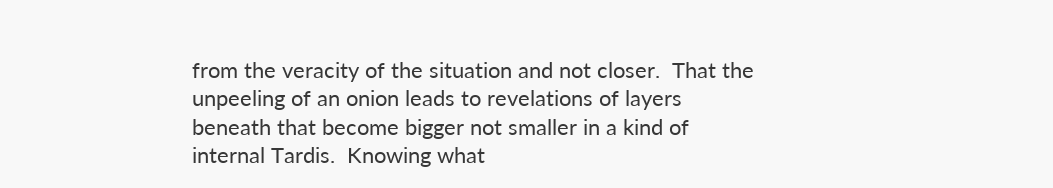from the veracity of the situation and not closer.  That the unpeeling of an onion leads to revelations of layers beneath that become bigger not smaller in a kind of internal Tardis.  Knowing what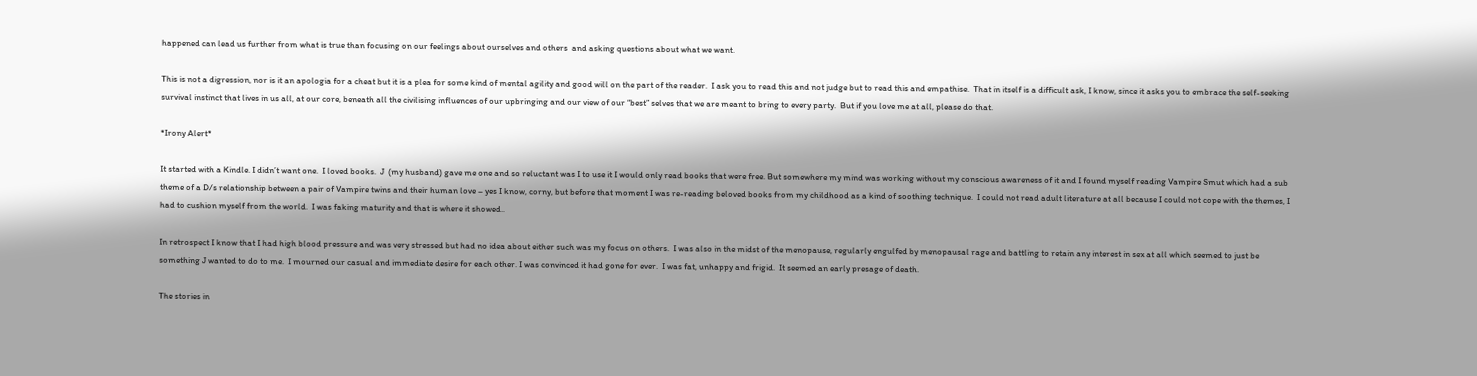happened can lead us further from what is true than focusing on our feelings about ourselves and others  and asking questions about what we want.

This is not a digression, nor is it an apologia for a cheat but it is a plea for some kind of mental agility and good will on the part of the reader.  I ask you to read this and not judge but to read this and empathise.  That in itself is a difficult ask, I know, since it asks you to embrace the self-seeking survival instinct that lives in us all, at our core, beneath all the civilising influences of our upbringing and our view of our “best” selves that we are meant to bring to every party.  But if you love me at all, please do that.

*Irony Alert*

It started with a Kindle. I didn’t want one.  I loved books.  J  (my husband) gave me one and so reluctant was I to use it I would only read books that were free. But somewhere my mind was working without my conscious awareness of it and I found myself reading Vampire Smut which had a sub theme of a D/s relationship between a pair of Vampire twins and their human love – yes I know, corny, but before that moment I was re-reading beloved books from my childhood as a kind of soothing technique.  I could not read adult literature at all because I could not cope with the themes, I had to cushion myself from the world.  I was faking maturity and that is where it showed..

In retrospect I know that I had high blood pressure and was very stressed but had no idea about either such was my focus on others.  I was also in the midst of the menopause, regularly engulfed by menopausal rage and battling to retain any interest in sex at all which seemed to just be something J wanted to do to me.  I mourned our casual and immediate desire for each other. I was convinced it had gone for ever.  I was fat, unhappy and frigid.  It seemed an early presage of death.

The stories in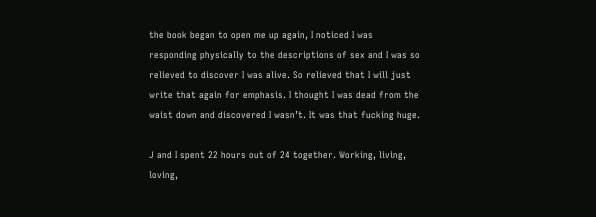the book began to open me up again, I noticed I was responding physically to the descriptions of sex and I was so relieved to discover I was alive. So relieved that I will just write that again for emphasis. I thought I was dead from the waist down and discovered I wasn’t. It was that fucking huge.

J and I spent 22 hours out of 24 together. Working, living, loving,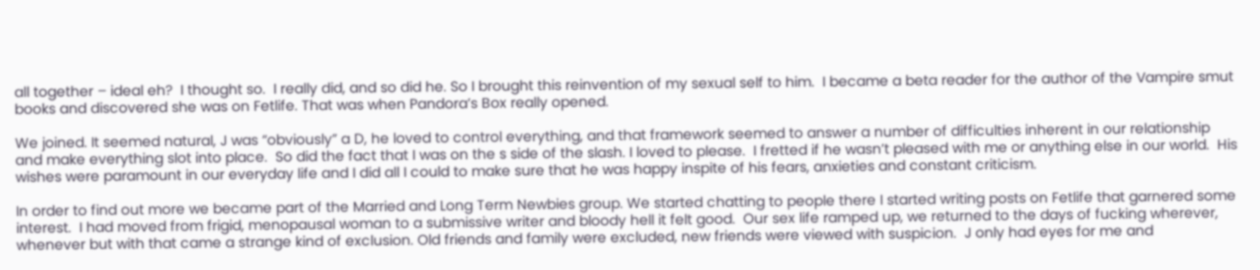all together – ideal eh?  I thought so.  I really did, and so did he. So I brought this reinvention of my sexual self to him.  I became a beta reader for the author of the Vampire smut books and discovered she was on Fetlife. That was when Pandora’s Box really opened.

We joined. It seemed natural, J was “obviously” a D, he loved to control everything, and that framework seemed to answer a number of difficulties inherent in our relationship  and make everything slot into place.  So did the fact that I was on the s side of the slash. I loved to please.  I fretted if he wasn’t pleased with me or anything else in our world.  His wishes were paramount in our everyday life and I did all I could to make sure that he was happy inspite of his fears, anxieties and constant criticism.

In order to find out more we became part of the Married and Long Term Newbies group. We started chatting to people there I started writing posts on Fetlife that garnered some interest.  I had moved from frigid, menopausal woman to a submissive writer and bloody hell it felt good.  Our sex life ramped up, we returned to the days of fucking wherever, whenever but with that came a strange kind of exclusion. Old friends and family were excluded, new friends were viewed with suspicion.  J only had eyes for me and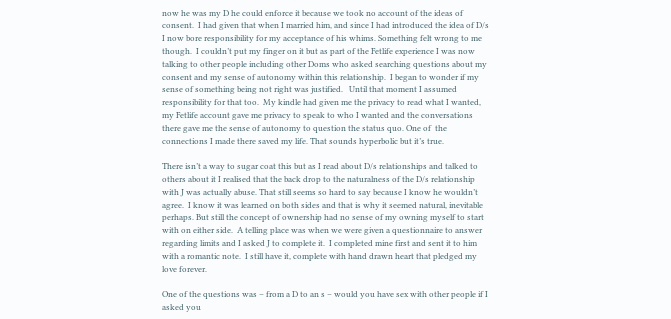now he was my D he could enforce it because we took no account of the ideas of consent.  I had given that when I married him, and since I had introduced the idea of D/s I now bore responsibility for my acceptance of his whims. Something felt wrong to me though.  I couldn’t put my finger on it but as part of the Fetlife experience I was now talking to other people including other Doms who asked searching questions about my consent and my sense of autonomy within this relationship.  I began to wonder if my sense of something being not right was justified.   Until that moment I assumed responsibility for that too.  My kindle had given me the privacy to read what I wanted, my Fetlife account gave me privacy to speak to who I wanted and the conversations there gave me the sense of autonomy to question the status quo. One of  the connections I made there saved my life. That sounds hyperbolic but it’s true.

There isn’t a way to sugar coat this but as I read about D/s relationships and talked to others about it I realised that the back drop to the naturalness of the D/s relationship with J was actually abuse. That still seems so hard to say because I know he wouldn’t agree.  I know it was learned on both sides and that is why it seemed natural, inevitable perhaps. But still the concept of ownership had no sense of my owning myself to start with on either side.  A telling place was when we were given a questionnaire to answer regarding limits and I asked J to complete it.  I completed mine first and sent it to him with a romantic note.  I still have it, complete with hand drawn heart that pledged my love forever.

One of the questions was – from a D to an s – would you have sex with other people if I asked you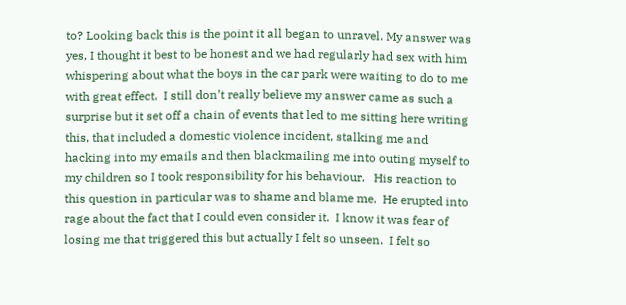to? Looking back this is the point it all began to unravel. My answer was yes, I thought it best to be honest and we had regularly had sex with him whispering about what the boys in the car park were waiting to do to me with great effect.  I still don’t really believe my answer came as such a surprise but it set off a chain of events that led to me sitting here writing this, that included a domestic violence incident, stalking me and hacking into my emails and then blackmailing me into outing myself to my children so I took responsibility for his behaviour.   His reaction to this question in particular was to shame and blame me.  He erupted into rage about the fact that I could even consider it.  I know it was fear of losing me that triggered this but actually I felt so unseen.  I felt so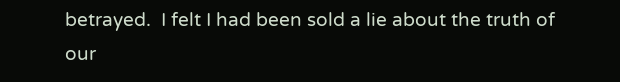betrayed.  I felt I had been sold a lie about the truth of our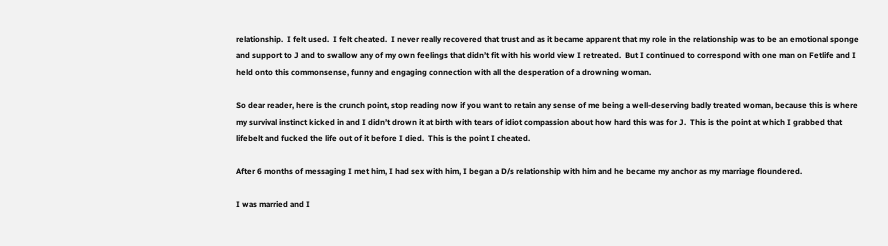relationship.  I felt used.  I felt cheated.  I never really recovered that trust and as it became apparent that my role in the relationship was to be an emotional sponge and support to J and to swallow any of my own feelings that didn’t fit with his world view I retreated.  But I continued to correspond with one man on Fetlife and I held onto this commonsense, funny and engaging connection with all the desperation of a drowning woman.

So dear reader, here is the crunch point, stop reading now if you want to retain any sense of me being a well-deserving badly treated woman, because this is where my survival instinct kicked in and I didn’t drown it at birth with tears of idiot compassion about how hard this was for J.  This is the point at which I grabbed that lifebelt and fucked the life out of it before I died.  This is the point I cheated.

After 6 months of messaging I met him, I had sex with him, I began a D/s relationship with him and he became my anchor as my marriage floundered.

I was married and I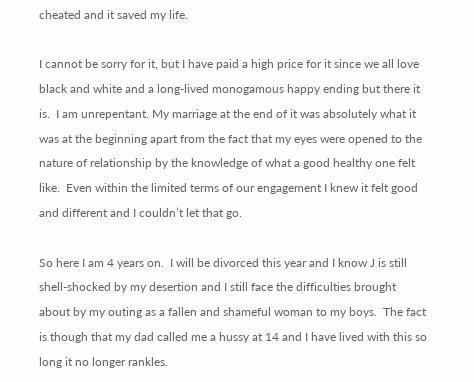cheated and it saved my life.

I cannot be sorry for it, but I have paid a high price for it since we all love black and white and a long-lived monogamous happy ending but there it is.  I am unrepentant. My marriage at the end of it was absolutely what it was at the beginning apart from the fact that my eyes were opened to the nature of relationship by the knowledge of what a good healthy one felt like.  Even within the limited terms of our engagement I knew it felt good and different and I couldn’t let that go.

So here I am 4 years on.  I will be divorced this year and I know J is still shell-shocked by my desertion and I still face the difficulties brought about by my outing as a fallen and shameful woman to my boys.  The fact is though that my dad called me a hussy at 14 and I have lived with this so long it no longer rankles.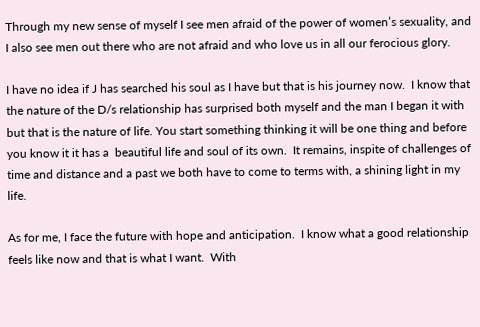Through my new sense of myself I see men afraid of the power of women’s sexuality, and I also see men out there who are not afraid and who love us in all our ferocious glory.

I have no idea if J has searched his soul as I have but that is his journey now.  I know that the nature of the D/s relationship has surprised both myself and the man I began it with but that is the nature of life. You start something thinking it will be one thing and before you know it it has a  beautiful life and soul of its own.  It remains, inspite of challenges of time and distance and a past we both have to come to terms with, a shining light in my life.

As for me, I face the future with hope and anticipation.  I know what a good relationship feels like now and that is what I want.  With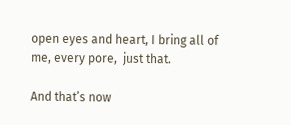open eyes and heart, I bring all of me, every pore,  just that.

And that’s now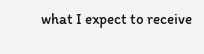what I expect to receive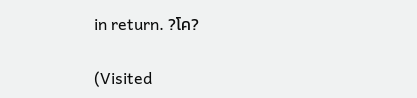in return. ?โค?

(Visited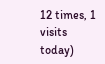12 times, 1 visits today)